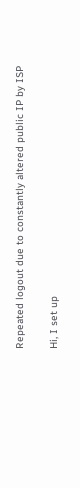Repeated logout due to constantly altered public IP by ISP

Hi, I set up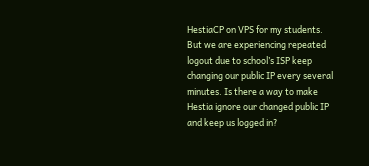HestiaCP on VPS for my students. But we are experiencing repeated logout due to school’s ISP keep changing our public IP every several minutes. Is there a way to make Hestia ignore our changed public IP and keep us logged in?